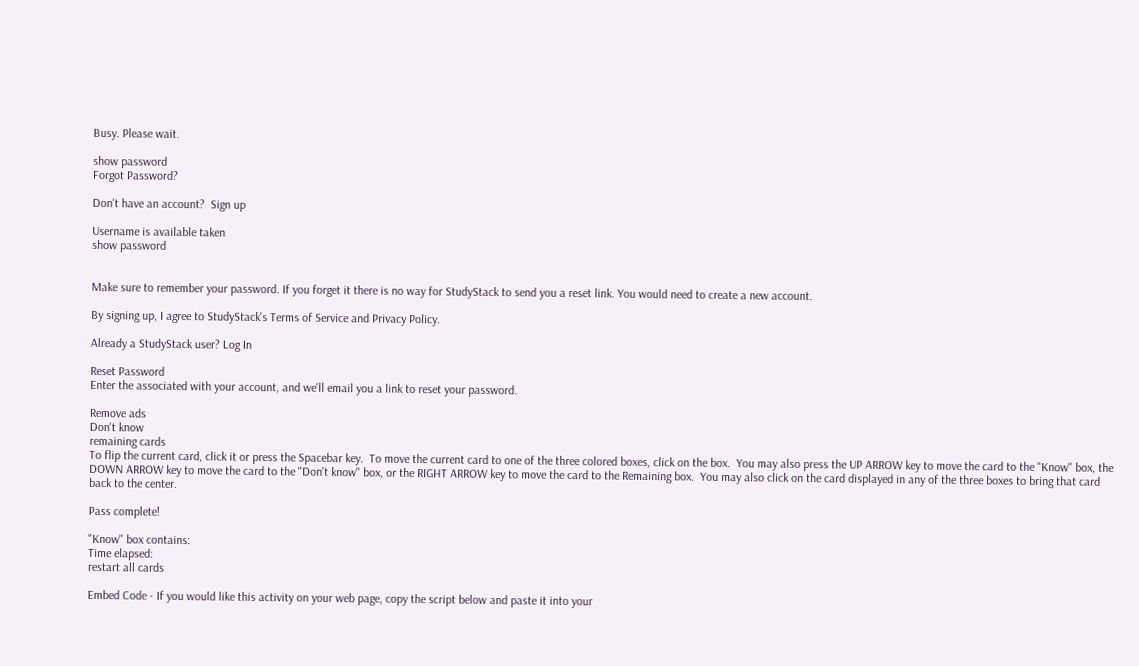Busy. Please wait.

show password
Forgot Password?

Don't have an account?  Sign up

Username is available taken
show password


Make sure to remember your password. If you forget it there is no way for StudyStack to send you a reset link. You would need to create a new account.

By signing up, I agree to StudyStack's Terms of Service and Privacy Policy.

Already a StudyStack user? Log In

Reset Password
Enter the associated with your account, and we'll email you a link to reset your password.

Remove ads
Don't know
remaining cards
To flip the current card, click it or press the Spacebar key.  To move the current card to one of the three colored boxes, click on the box.  You may also press the UP ARROW key to move the card to the "Know" box, the DOWN ARROW key to move the card to the "Don't know" box, or the RIGHT ARROW key to move the card to the Remaining box.  You may also click on the card displayed in any of the three boxes to bring that card back to the center.

Pass complete!

"Know" box contains:
Time elapsed:
restart all cards

Embed Code - If you would like this activity on your web page, copy the script below and paste it into your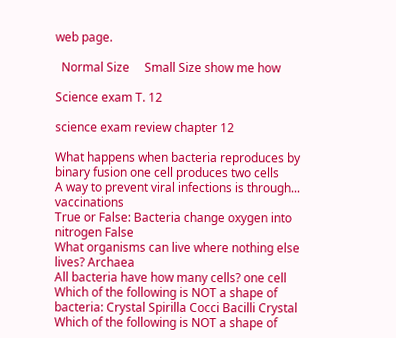web page.

  Normal Size     Small Size show me how

Science exam T. 12

science exam review chapter 12

What happens when bacteria reproduces by binary fusion one cell produces two cells
A way to prevent viral infections is through... vaccinations
True or False: Bacteria change oxygen into nitrogen False
What organisms can live where nothing else lives? Archaea
All bacteria have how many cells? one cell
Which of the following is NOT a shape of bacteria: Crystal Spirilla Cocci Bacilli Crystal
Which of the following is NOT a shape of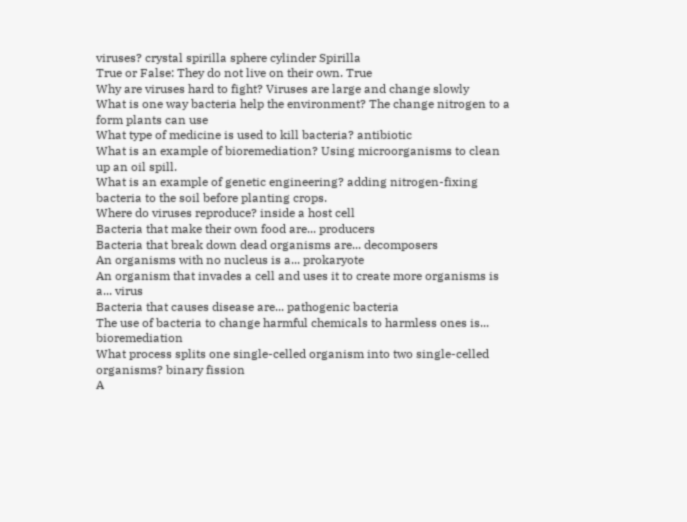viruses? crystal spirilla sphere cylinder Spirilla
True or False: They do not live on their own. True
Why are viruses hard to fight? Viruses are large and change slowly
What is one way bacteria help the environment? The change nitrogen to a form plants can use
What type of medicine is used to kill bacteria? antibiotic
What is an example of bioremediation? Using microorganisms to clean up an oil spill.
What is an example of genetic engineering? adding nitrogen-fixing bacteria to the soil before planting crops.
Where do viruses reproduce? inside a host cell
Bacteria that make their own food are... producers
Bacteria that break down dead organisms are... decomposers
An organisms with no nucleus is a... prokaryote
An organism that invades a cell and uses it to create more organisms is a... virus
Bacteria that causes disease are... pathogenic bacteria
The use of bacteria to change harmful chemicals to harmless ones is... bioremediation
What process splits one single-celled organism into two single-celled organisms? binary fission
A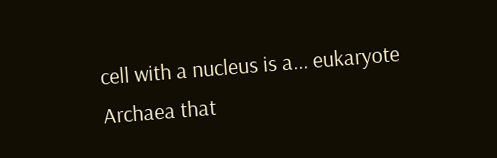cell with a nucleus is a... eukaryote
Archaea that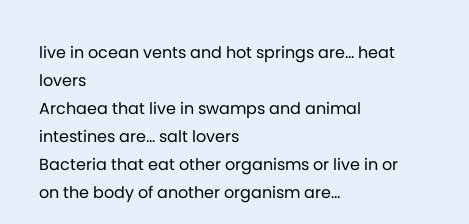live in ocean vents and hot springs are... heat lovers
Archaea that live in swamps and animal intestines are... salt lovers
Bacteria that eat other organisms or live in or on the body of another organism are...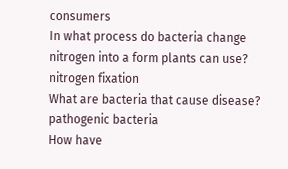consumers
In what process do bacteria change nitrogen into a form plants can use? nitrogen fixation
What are bacteria that cause disease? pathogenic bacteria
How have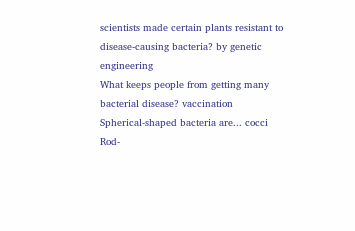scientists made certain plants resistant to disease-causing bacteria? by genetic engineering
What keeps people from getting many bacterial disease? vaccination
Spherical-shaped bacteria are... cocci
Rod-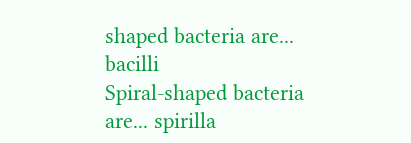shaped bacteria are... bacilli
Spiral-shaped bacteria are... spirilla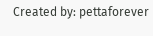Created by: pettaforever